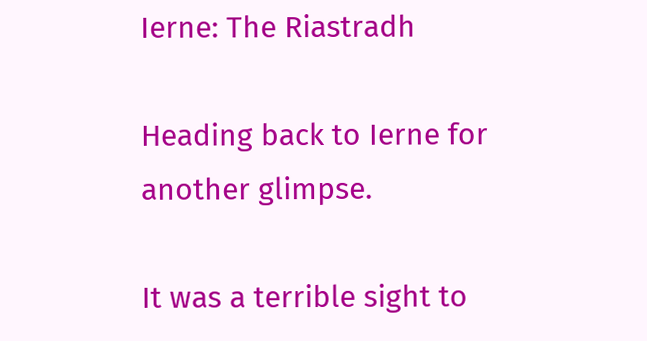Ierne: The Riastradh

Heading back to Ierne for another glimpse.

It was a terrible sight to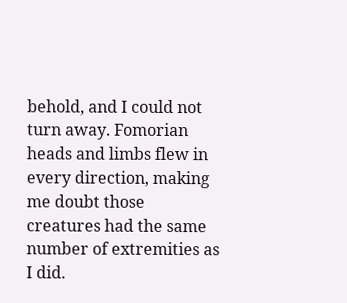behold, and I could not turn away. Fomorian heads and limbs flew in every direction, making me doubt those creatures had the same number of extremities as I did.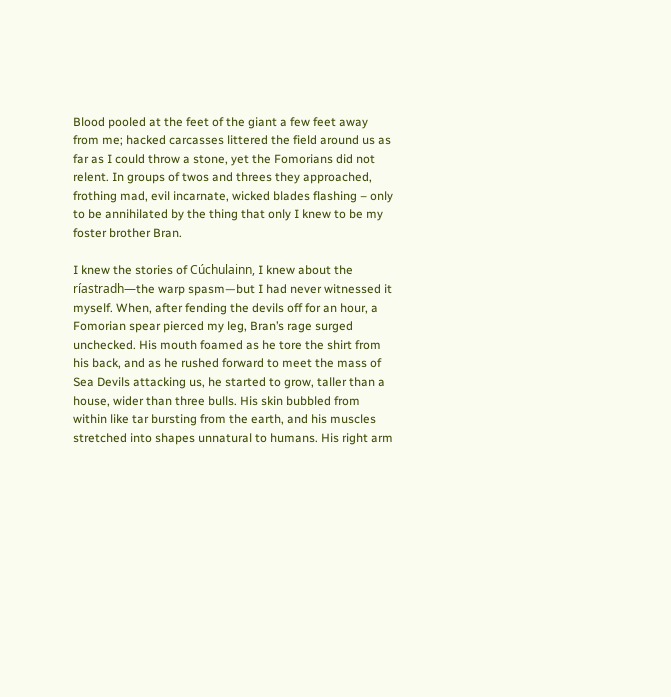Blood pooled at the feet of the giant a few feet away from me; hacked carcasses littered the field around us as far as I could throw a stone, yet the Fomorians did not relent. In groups of twos and threes they approached, frothing mad, evil incarnate, wicked blades flashing – only to be annihilated by the thing that only I knew to be my foster brother Bran.

I knew the stories of Cúchulainn, I knew about the ríastradh—the warp spasm—but I had never witnessed it myself. When, after fending the devils off for an hour, a Fomorian spear pierced my leg, Bran’s rage surged unchecked. His mouth foamed as he tore the shirt from his back, and as he rushed forward to meet the mass of Sea Devils attacking us, he started to grow, taller than a house, wider than three bulls. His skin bubbled from within like tar bursting from the earth, and his muscles stretched into shapes unnatural to humans. His right arm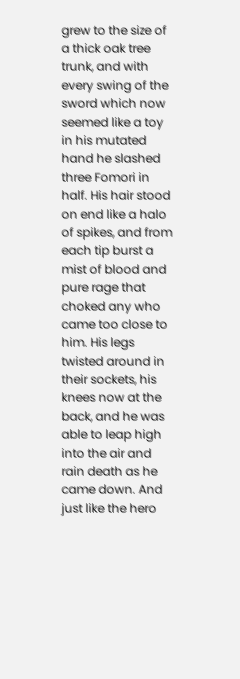grew to the size of a thick oak tree trunk, and with every swing of the sword which now seemed like a toy in his mutated hand he slashed three Fomori in half. His hair stood on end like a halo of spikes, and from each tip burst a mist of blood and pure rage that choked any who came too close to him. His legs twisted around in their sockets, his knees now at the back, and he was able to leap high into the air and rain death as he came down. And just like the hero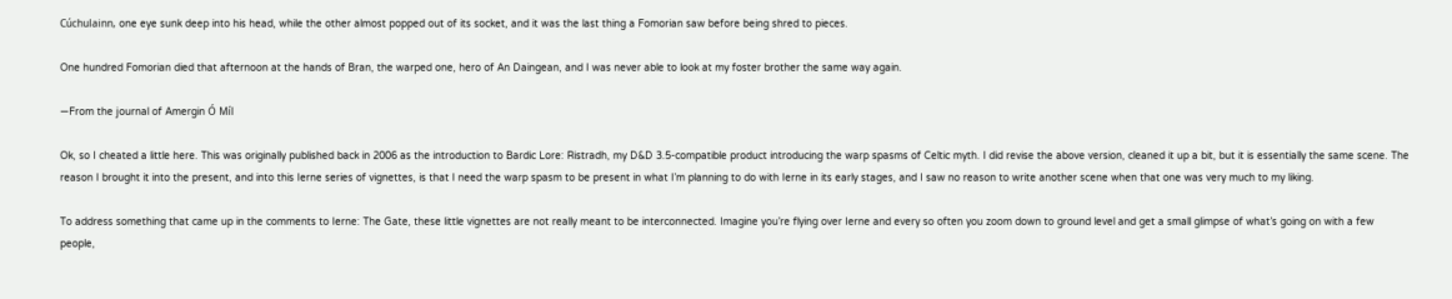Cúchulainn, one eye sunk deep into his head, while the other almost popped out of its socket, and it was the last thing a Fomorian saw before being shred to pieces.

One hundred Fomorian died that afternoon at the hands of Bran, the warped one, hero of An Daingean, and I was never able to look at my foster brother the same way again.

—From the journal of Amergin Ó Míl

Ok, so I cheated a little here. This was originally published back in 2006 as the introduction to Bardic Lore: Ristradh, my D&D 3.5-compatible product introducing the warp spasms of Celtic myth. I did revise the above version, cleaned it up a bit, but it is essentially the same scene. The reason I brought it into the present, and into this Ierne series of vignettes, is that I need the warp spasm to be present in what I’m planning to do with Ierne in its early stages, and I saw no reason to write another scene when that one was very much to my liking.

To address something that came up in the comments to Ierne: The Gate, these little vignettes are not really meant to be interconnected. Imagine you’re flying over Ierne and every so often you zoom down to ground level and get a small glimpse of what’s going on with a few people,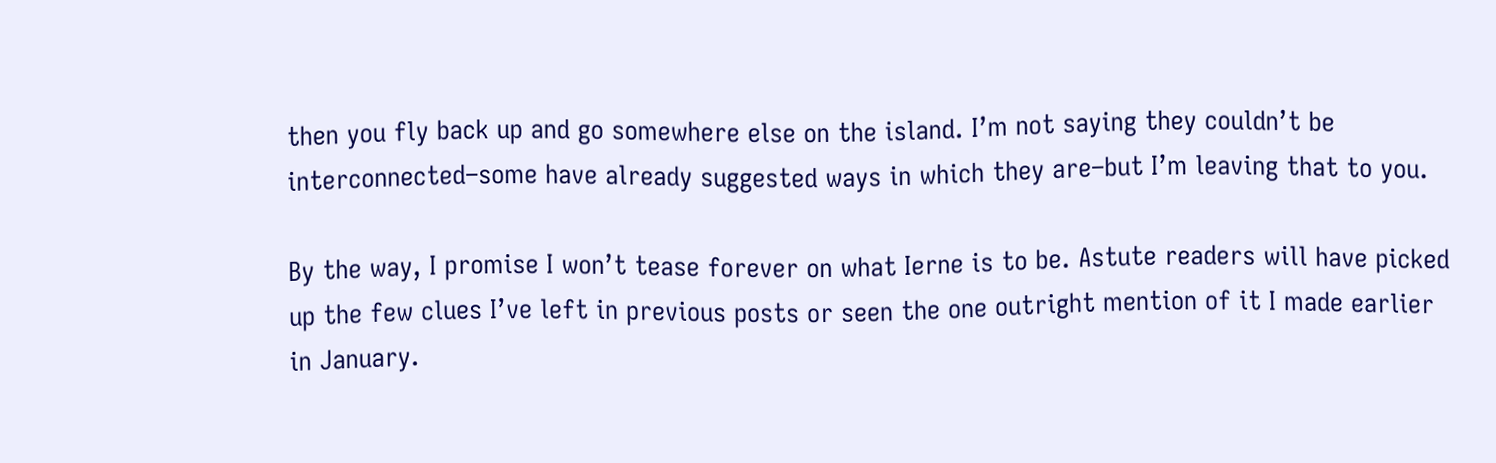then you fly back up and go somewhere else on the island. I’m not saying they couldn’t be interconnected–some have already suggested ways in which they are–but I’m leaving that to you.

By the way, I promise I won’t tease forever on what Ierne is to be. Astute readers will have picked up the few clues I’ve left in previous posts or seen the one outright mention of it I made earlier in January.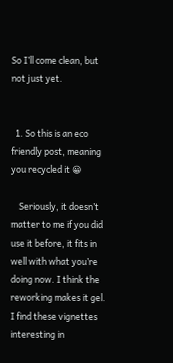So I’ll come clean, but not just yet.


  1. So this is an eco friendly post, meaning you recycled it 😀

    Seriously, it doesn’t matter to me if you did use it before, it fits in well with what you’re doing now. I think the reworking makes it gel. I find these vignettes interesting in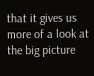that it gives us more of a look at the big picture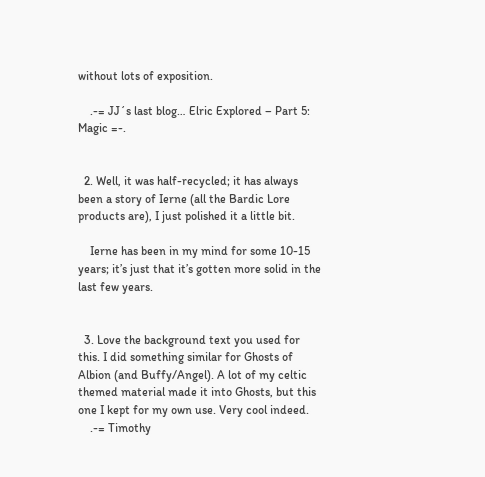without lots of exposition.

    .-= JJ´s last blog… Elric Explored – Part 5: Magic =-.


  2. Well, it was half-recycled; it has always been a story of Ierne (all the Bardic Lore products are), I just polished it a little bit.

    Ierne has been in my mind for some 10-15 years; it’s just that it’s gotten more solid in the last few years.


  3. Love the background text you used for this. I did something similar for Ghosts of Albion (and Buffy/Angel). A lot of my celtic themed material made it into Ghosts, but this one I kept for my own use. Very cool indeed.
    .-= Timothy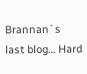Brannan´s last blog… Hard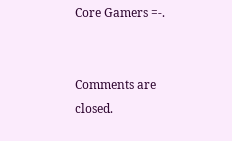Core Gamers =-.


Comments are closed.